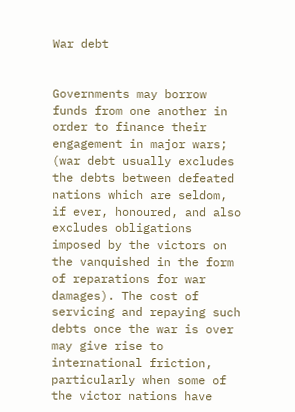War debt


Governments may borrow funds from one another in order to finance their engagement in major wars; (war debt usually excludes the debts between defeated nations which are seldom, if ever, honoured, and also excludes obligations imposed by the victors on the vanquished in the form of reparations for war damages). The cost of servicing and repaying such debts once the war is over may give rise to international friction, particularly when some of the victor nations have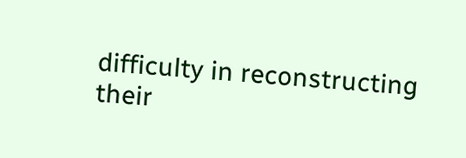difficulty in reconstructing their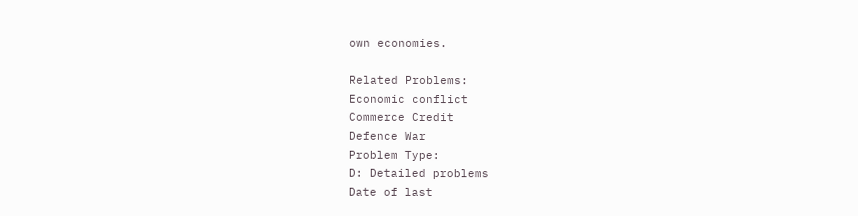own economies.

Related Problems:
Economic conflict
Commerce Credit
Defence War
Problem Type:
D: Detailed problems
Date of last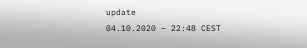update
04.10.2020 – 22:48 CEST